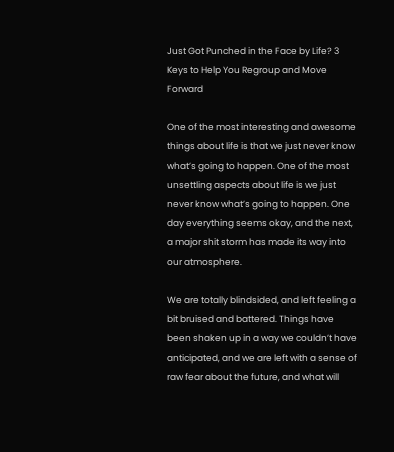Just Got Punched in the Face by Life? 3 Keys to Help You Regroup and Move Forward

One of the most interesting and awesome things about life is that we just never know what’s going to happen. One of the most unsettling aspects about life is we just never know what’s going to happen. One day everything seems okay, and the next, a major shit storm has made its way into our atmosphere.

We are totally blindsided, and left feeling a bit bruised and battered. Things have been shaken up in a way we couldn’t have anticipated, and we are left with a sense of raw fear about the future, and what will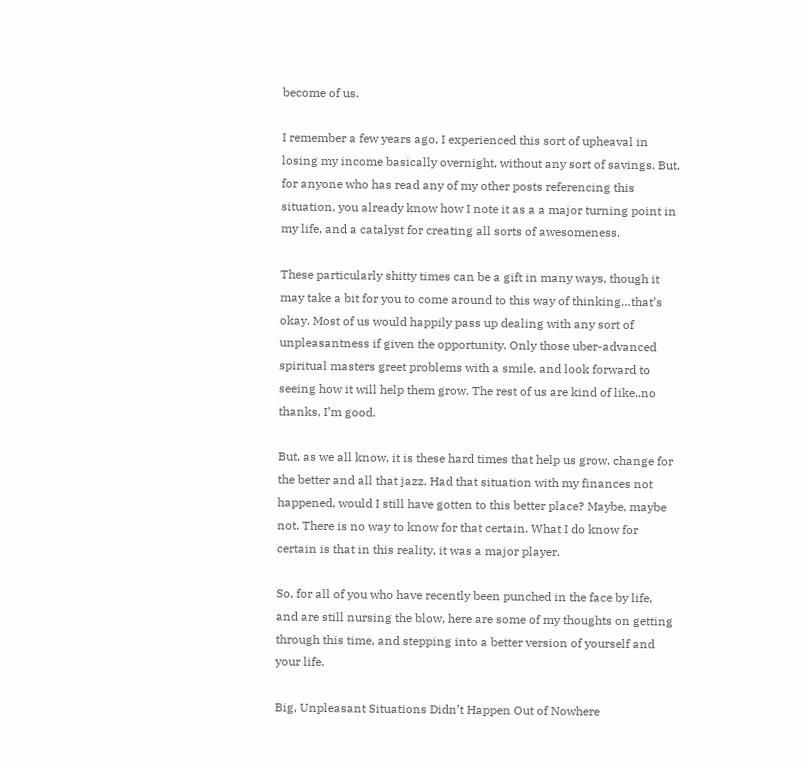become of us.

I remember a few years ago, I experienced this sort of upheaval in losing my income basically overnight, without any sort of savings. But, for anyone who has read any of my other posts referencing this situation, you already know how I note it as a a major turning point in my life, and a catalyst for creating all sorts of awesomeness.

These particularly shitty times can be a gift in many ways, though it may take a bit for you to come around to this way of thinking…that’s okay. Most of us would happily pass up dealing with any sort of unpleasantness if given the opportunity. Only those uber-advanced spiritual masters greet problems with a smile, and look forward to seeing how it will help them grow. The rest of us are kind of like..no thanks, I’m good.

But, as we all know, it is these hard times that help us grow, change for the better and all that jazz. Had that situation with my finances not happened, would I still have gotten to this better place? Maybe, maybe not. There is no way to know for that certain. What I do know for certain is that in this reality, it was a major player.

So, for all of you who have recently been punched in the face by life, and are still nursing the blow, here are some of my thoughts on getting through this time, and stepping into a better version of yourself and your life.

Big, Unpleasant Situations Didn’t Happen Out of Nowhere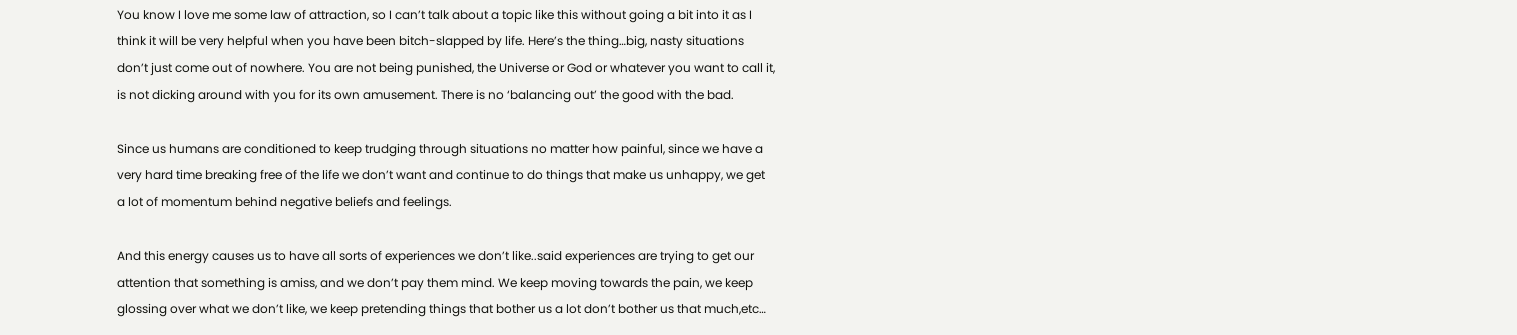You know I love me some law of attraction, so I can’t talk about a topic like this without going a bit into it as I think it will be very helpful when you have been bitch-slapped by life. Here’s the thing…big, nasty situations don’t just come out of nowhere. You are not being punished, the Universe or God or whatever you want to call it, is not dicking around with you for its own amusement. There is no ‘balancing out’ the good with the bad.

Since us humans are conditioned to keep trudging through situations no matter how painful, since we have a very hard time breaking free of the life we don’t want and continue to do things that make us unhappy, we get a lot of momentum behind negative beliefs and feelings.

And this energy causes us to have all sorts of experiences we don’t like..said experiences are trying to get our attention that something is amiss, and we don’t pay them mind. We keep moving towards the pain, we keep glossing over what we don’t like, we keep pretending things that bother us a lot don’t bother us that much,etc…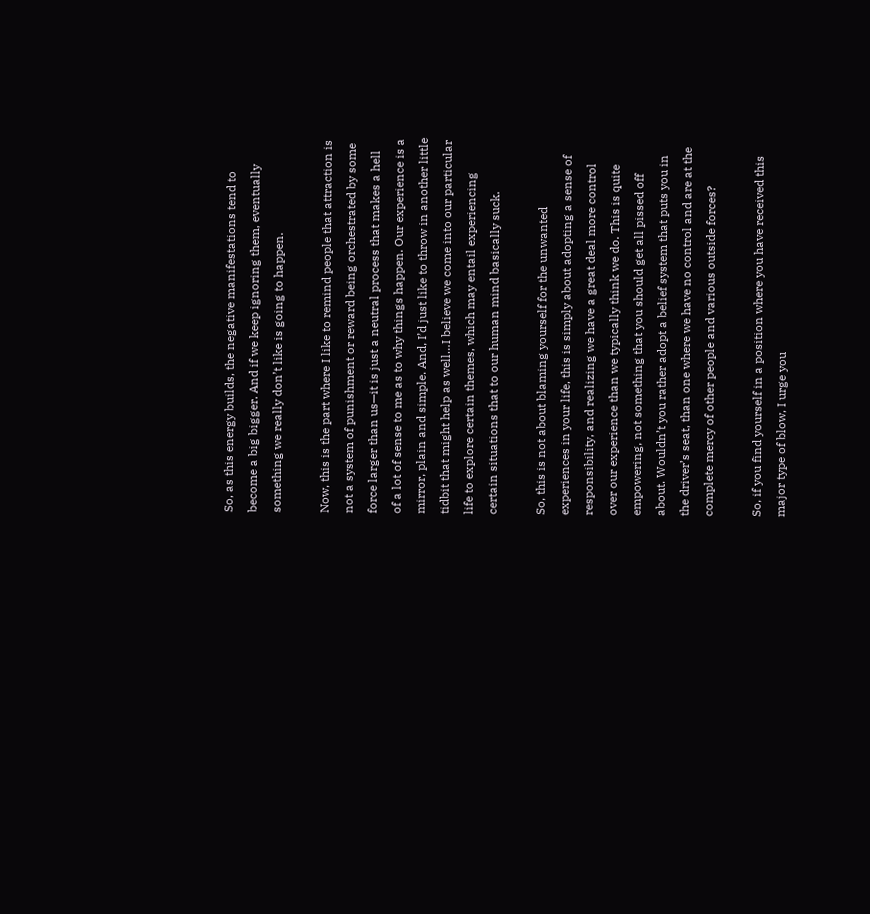So, as this energy builds, the negative manifestations tend to become a big bigger. And if we keep ignoring them, eventually something we really don’t like is going to happen.

Now, this is the part where I like to remind people that attraction is not a system of punishment or reward being orchestrated by some force larger than us—it is just a neutral process that makes a hell of a lot of sense to me as to why things happen. Our experience is a mirror, plain and simple. And, I’d just like to throw in another little tidbit that might help as well…I believe we come into our particular life to explore certain themes, which may entail experiencing certain situations that to our human mind basically suck.

So, this is not about blaming yourself for the unwanted experiences in your life, this is simply about adopting a sense of responsibility, and realizing we have a great deal more control over our experience than we typically think we do. This is quite empowering, not something that you should get all pissed off about. Wouldn’t you rather adopt a belief system that puts you in the driver’s seat, than one where we have no control and are at the complete mercy of other people and various outside forces?

So, if you find yourself in a position where you have received this major type of blow, I urge you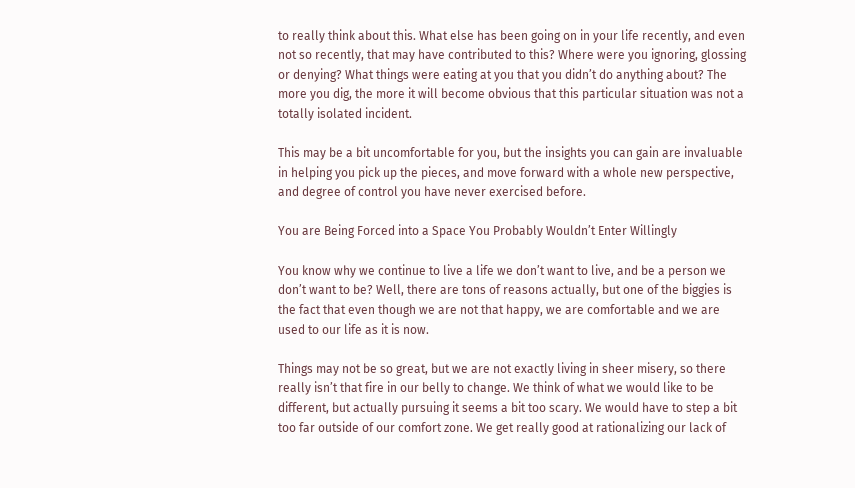to really think about this. What else has been going on in your life recently, and even not so recently, that may have contributed to this? Where were you ignoring, glossing or denying? What things were eating at you that you didn’t do anything about? The more you dig, the more it will become obvious that this particular situation was not a totally isolated incident.

This may be a bit uncomfortable for you, but the insights you can gain are invaluable in helping you pick up the pieces, and move forward with a whole new perspective, and degree of control you have never exercised before.

You are Being Forced into a Space You Probably Wouldn’t Enter Willingly

You know why we continue to live a life we don’t want to live, and be a person we don’t want to be? Well, there are tons of reasons actually, but one of the biggies is the fact that even though we are not that happy, we are comfortable and we are used to our life as it is now.

Things may not be so great, but we are not exactly living in sheer misery, so there really isn’t that fire in our belly to change. We think of what we would like to be different, but actually pursuing it seems a bit too scary. We would have to step a bit too far outside of our comfort zone. We get really good at rationalizing our lack of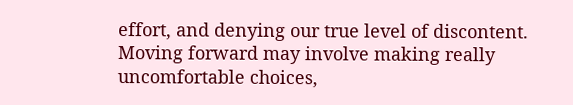effort, and denying our true level of discontent. Moving forward may involve making really uncomfortable choices,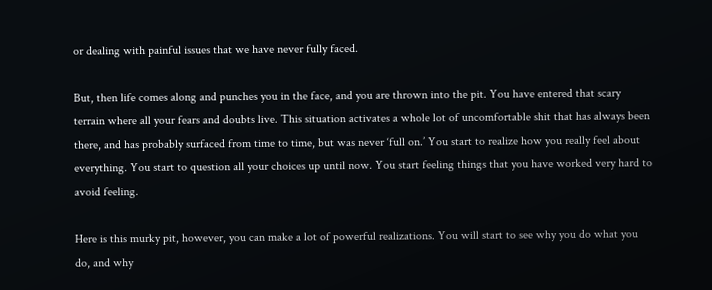or dealing with painful issues that we have never fully faced.

But, then life comes along and punches you in the face, and you are thrown into the pit. You have entered that scary terrain where all your fears and doubts live. This situation activates a whole lot of uncomfortable shit that has always been there, and has probably surfaced from time to time, but was never ‘full on.’ You start to realize how you really feel about everything. You start to question all your choices up until now. You start feeling things that you have worked very hard to avoid feeling.

Here is this murky pit, however, you can make a lot of powerful realizations. You will start to see why you do what you do, and why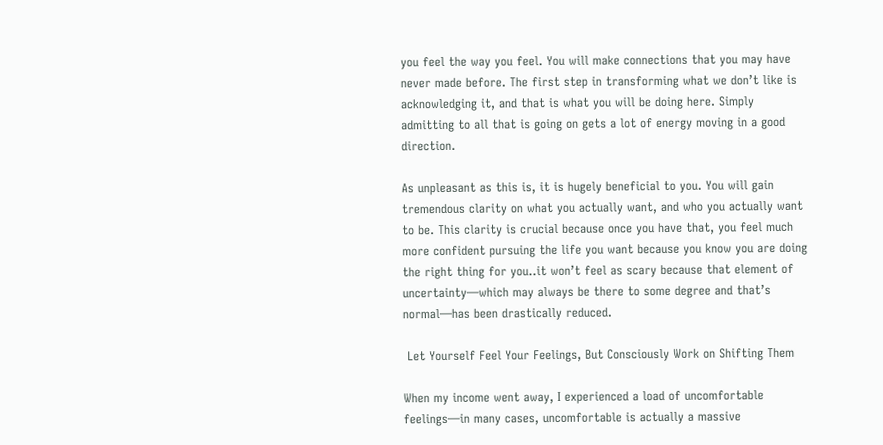you feel the way you feel. You will make connections that you may have never made before. The first step in transforming what we don’t like is acknowledging it, and that is what you will be doing here. Simply admitting to all that is going on gets a lot of energy moving in a good direction.

As unpleasant as this is, it is hugely beneficial to you. You will gain tremendous clarity on what you actually want, and who you actually want to be. This clarity is crucial because once you have that, you feel much more confident pursuing the life you want because you know you are doing the right thing for you..it won’t feel as scary because that element of uncertainty—which may always be there to some degree and that’s normal—has been drastically reduced.

 Let Yourself Feel Your Feelings, But Consciously Work on Shifting Them

When my income went away, I experienced a load of uncomfortable feelings—in many cases, uncomfortable is actually a massive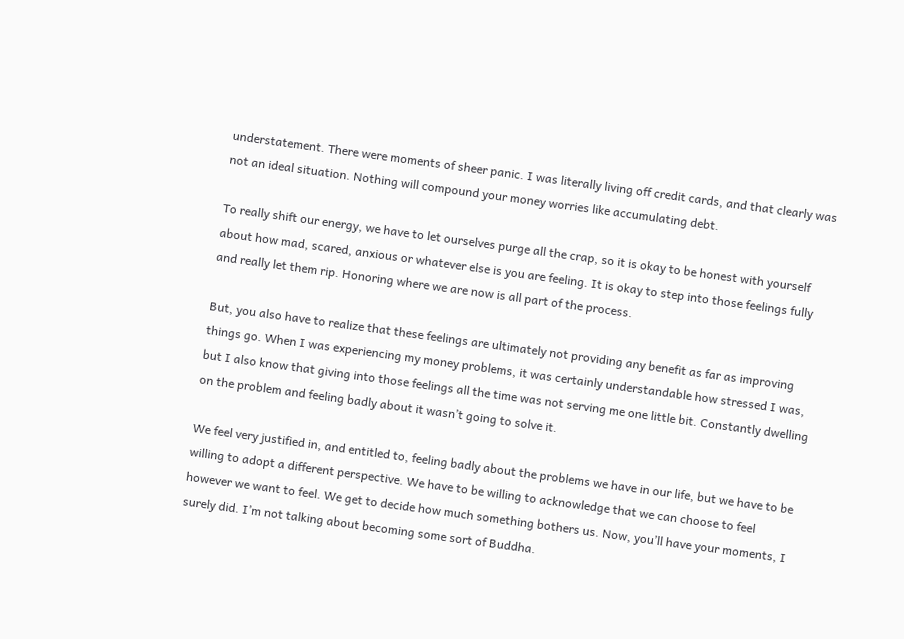understatement. There were moments of sheer panic. I was literally living off credit cards, and that clearly was not an ideal situation. Nothing will compound your money worries like accumulating debt.

To really shift our energy, we have to let ourselves purge all the crap, so it is okay to be honest with yourself about how mad, scared, anxious or whatever else is you are feeling. It is okay to step into those feelings fully and really let them rip. Honoring where we are now is all part of the process.

But, you also have to realize that these feelings are ultimately not providing any benefit as far as improving things go. When I was experiencing my money problems, it was certainly understandable how stressed I was, but I also know that giving into those feelings all the time was not serving me one little bit. Constantly dwelling on the problem and feeling badly about it wasn’t going to solve it.

We feel very justified in, and entitled to, feeling badly about the problems we have in our life, but we have to be willing to adopt a different perspective. We have to be willing to acknowledge that we can choose to feel however we want to feel. We get to decide how much something bothers us. Now, you’ll have your moments, I surely did. I’m not talking about becoming some sort of Buddha.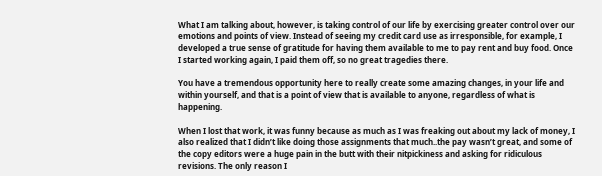What I am talking about, however, is taking control of our life by exercising greater control over our emotions and points of view. Instead of seeing my credit card use as irresponsible, for example, I developed a true sense of gratitude for having them available to me to pay rent and buy food. Once I started working again, I paid them off, so no great tragedies there.

You have a tremendous opportunity here to really create some amazing changes, in your life and within yourself, and that is a point of view that is available to anyone, regardless of what is happening.

When I lost that work, it was funny because as much as I was freaking out about my lack of money, I also realized that I didn’t like doing those assignments that much..the pay wasn’t great, and some of the copy editors were a huge pain in the butt with their nitpickiness and asking for ridiculous revisions. The only reason I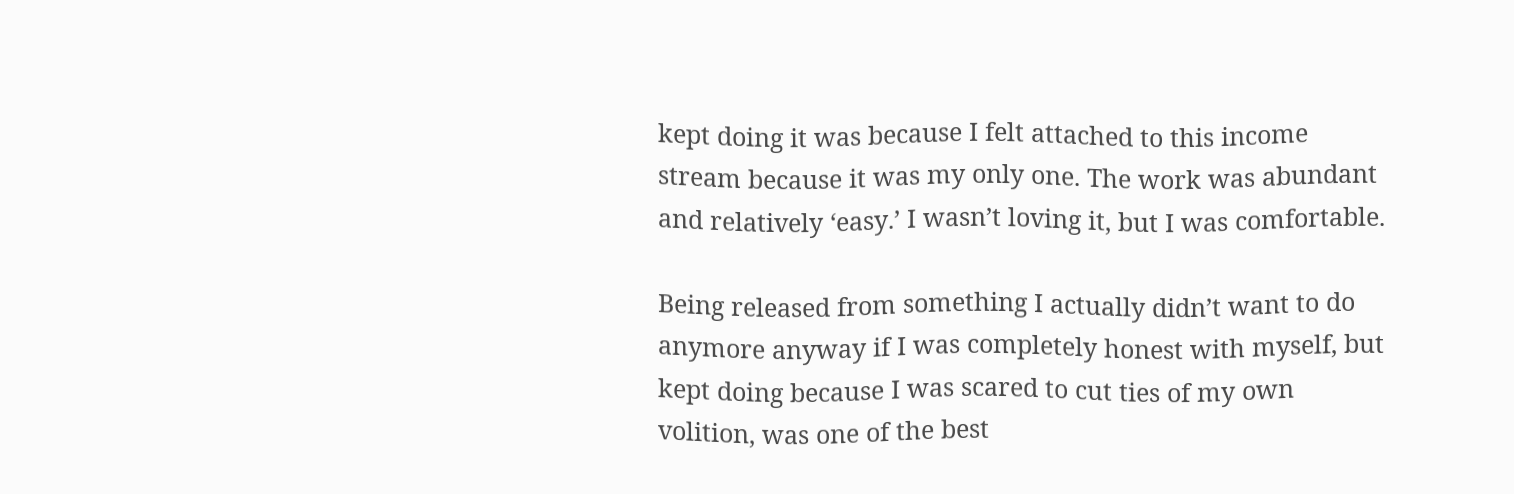kept doing it was because I felt attached to this income stream because it was my only one. The work was abundant and relatively ‘easy.’ I wasn’t loving it, but I was comfortable.

Being released from something I actually didn’t want to do anymore anyway if I was completely honest with myself, but kept doing because I was scared to cut ties of my own volition, was one of the best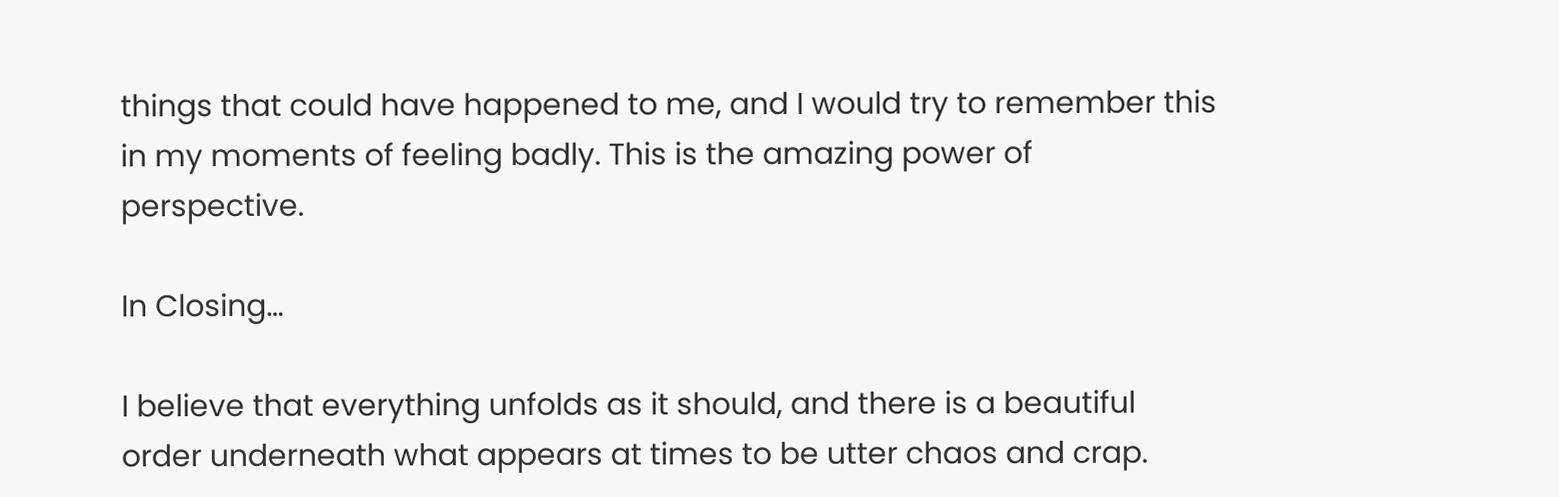things that could have happened to me, and I would try to remember this in my moments of feeling badly. This is the amazing power of perspective.

In Closing…

I believe that everything unfolds as it should, and there is a beautiful order underneath what appears at times to be utter chaos and crap.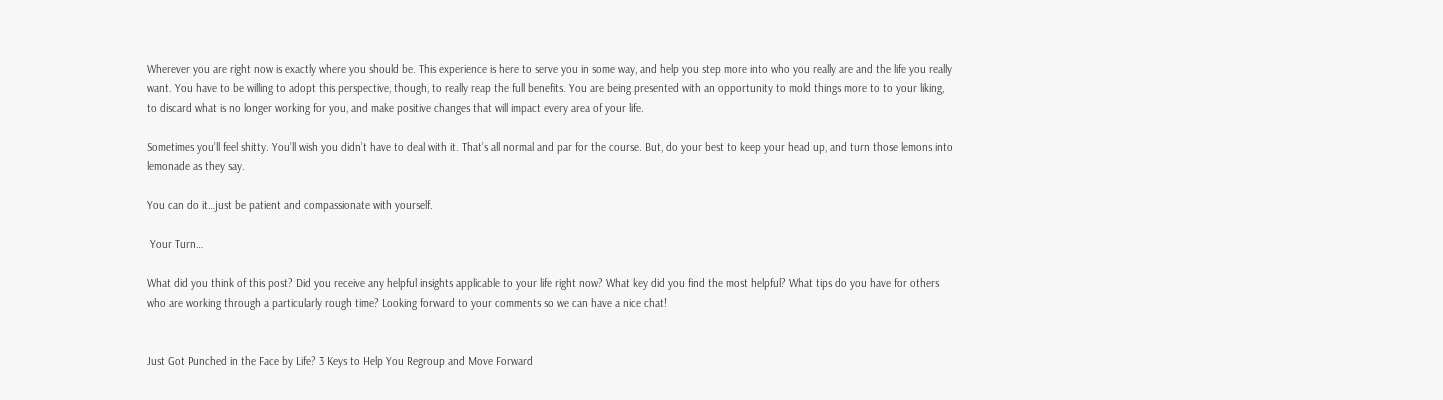Wherever you are right now is exactly where you should be. This experience is here to serve you in some way, and help you step more into who you really are and the life you really want. You have to be willing to adopt this perspective, though, to really reap the full benefits. You are being presented with an opportunity to mold things more to to your liking, to discard what is no longer working for you, and make positive changes that will impact every area of your life.

Sometimes you’ll feel shitty. You’ll wish you didn’t have to deal with it. That’s all normal and par for the course. But, do your best to keep your head up, and turn those lemons into lemonade as they say.

You can do it…just be patient and compassionate with yourself.

 Your Turn…

What did you think of this post? Did you receive any helpful insights applicable to your life right now? What key did you find the most helpful? What tips do you have for others who are working through a particularly rough time? Looking forward to your comments so we can have a nice chat!


Just Got Punched in the Face by Life? 3 Keys to Help You Regroup and Move Forward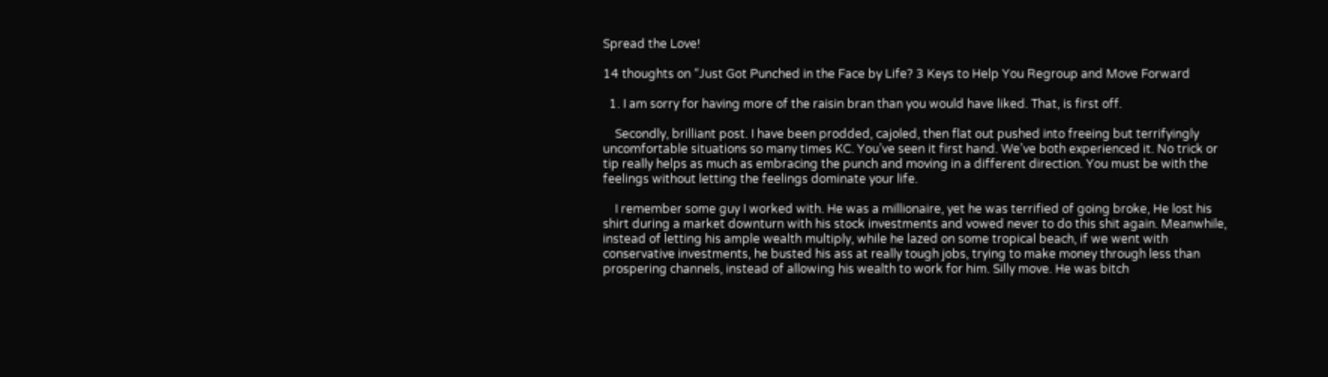Spread the Love!

14 thoughts on “Just Got Punched in the Face by Life? 3 Keys to Help You Regroup and Move Forward

  1. I am sorry for having more of the raisin bran than you would have liked. That, is first off.

    Secondly, brilliant post. I have been prodded, cajoled, then flat out pushed into freeing but terrifyingly uncomfortable situations so many times KC. You’ve seen it first hand. We’ve both experienced it. No trick or tip really helps as much as embracing the punch and moving in a different direction. You must be with the feelings without letting the feelings dominate your life.

    I remember some guy I worked with. He was a millionaire, yet he was terrified of going broke, He lost his shirt during a market downturn with his stock investments and vowed never to do this shit again. Meanwhile, instead of letting his ample wealth multiply, while he lazed on some tropical beach, if we went with conservative investments, he busted his ass at really tough jobs, trying to make money through less than prospering channels, instead of allowing his wealth to work for him. Silly move. He was bitch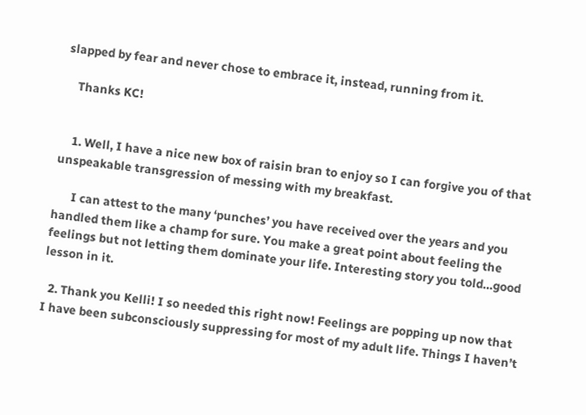slapped by fear and never chose to embrace it, instead, running from it.

    Thanks KC!


    1. Well, I have a nice new box of raisin bran to enjoy so I can forgive you of that unspeakable transgression of messing with my breakfast.

      I can attest to the many ‘punches’ you have received over the years and you handled them like a champ for sure. You make a great point about feeling the feelings but not letting them dominate your life. Interesting story you told…good lesson in it.

  2. Thank you Kelli! I so needed this right now! Feelings are popping up now that I have been subconsciously suppressing for most of my adult life. Things I haven’t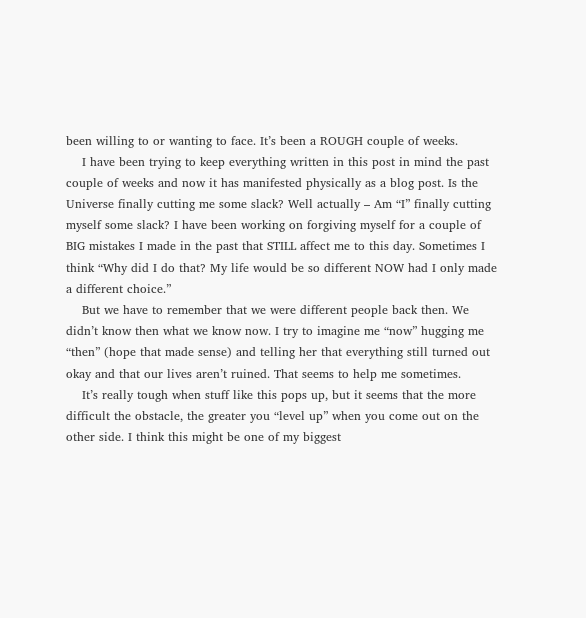been willing to or wanting to face. It’s been a ROUGH couple of weeks.
    I have been trying to keep everything written in this post in mind the past couple of weeks and now it has manifested physically as a blog post. Is the Universe finally cutting me some slack? Well actually – Am “I” finally cutting myself some slack? I have been working on forgiving myself for a couple of BIG mistakes I made in the past that STILL affect me to this day. Sometimes I think “Why did I do that? My life would be so different NOW had I only made a different choice.”
    But we have to remember that we were different people back then. We didn’t know then what we know now. I try to imagine me “now” hugging me “then” (hope that made sense) and telling her that everything still turned out okay and that our lives aren’t ruined. That seems to help me sometimes.
    It’s really tough when stuff like this pops up, but it seems that the more difficult the obstacle, the greater you “level up” when you come out on the other side. I think this might be one of my biggest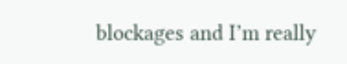blockages and I’m really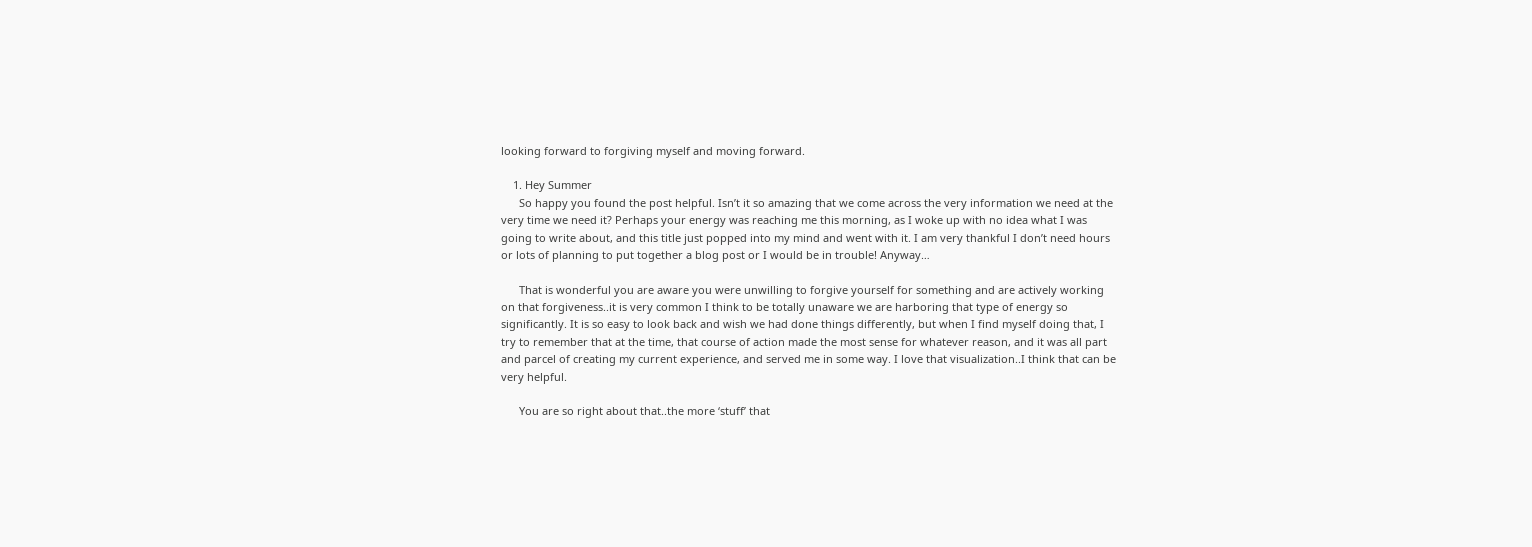looking forward to forgiving myself and moving forward.

    1. Hey Summer
      So happy you found the post helpful. Isn’t it so amazing that we come across the very information we need at the very time we need it? Perhaps your energy was reaching me this morning, as I woke up with no idea what I was going to write about, and this title just popped into my mind and went with it. I am very thankful I don’t need hours or lots of planning to put together a blog post or I would be in trouble! Anyway…

      That is wonderful you are aware you were unwilling to forgive yourself for something and are actively working on that forgiveness..it is very common I think to be totally unaware we are harboring that type of energy so significantly. It is so easy to look back and wish we had done things differently, but when I find myself doing that, I try to remember that at the time, that course of action made the most sense for whatever reason, and it was all part and parcel of creating my current experience, and served me in some way. I love that visualization..I think that can be very helpful.

      You are so right about that..the more ‘stuff’ that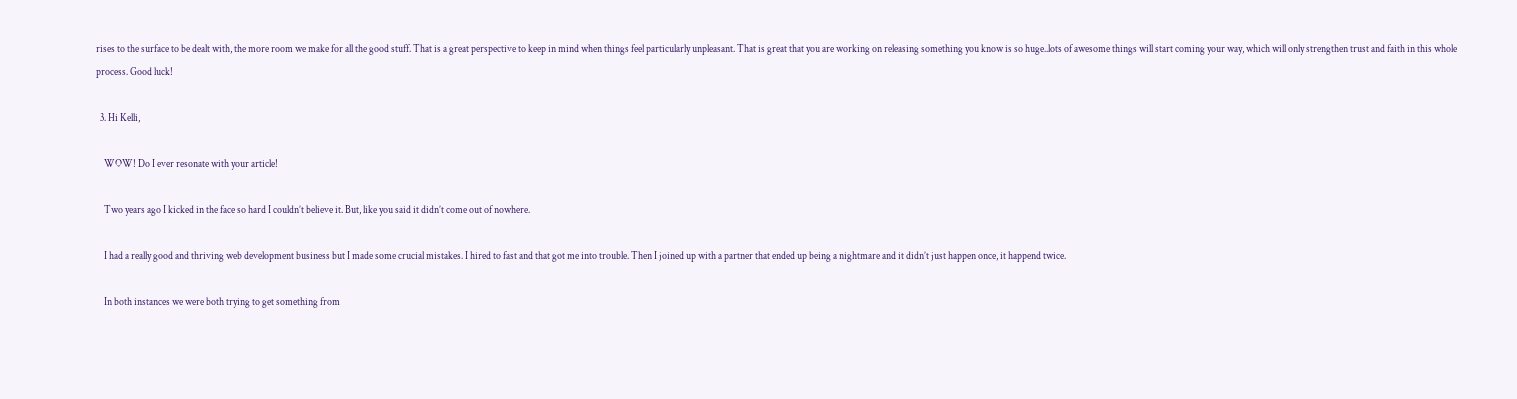rises to the surface to be dealt with, the more room we make for all the good stuff. That is a great perspective to keep in mind when things feel particularly unpleasant. That is great that you are working on releasing something you know is so huge..lots of awesome things will start coming your way, which will only strengthen trust and faith in this whole process. Good luck!

  3. Hi Kelli,

    WOW! Do I ever resonate with your article!

    Two years ago I kicked in the face so hard I couldn’t believe it. But, like you said it didn’t come out of nowhere.

    I had a really good and thriving web development business but I made some crucial mistakes. I hired to fast and that got me into trouble. Then I joined up with a partner that ended up being a nightmare and it didn’t just happen once, it happend twice.

    In both instances we were both trying to get something from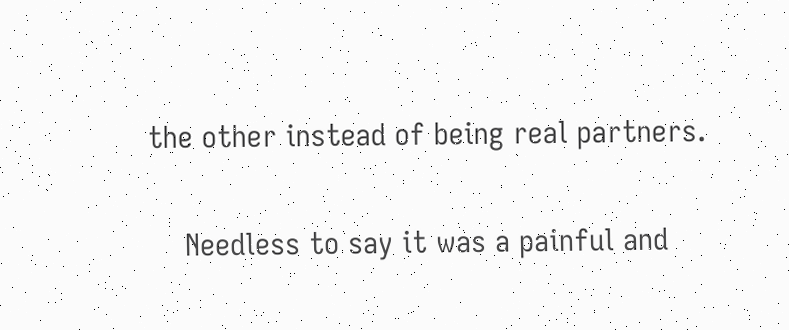the other instead of being real partners.

    Needless to say it was a painful and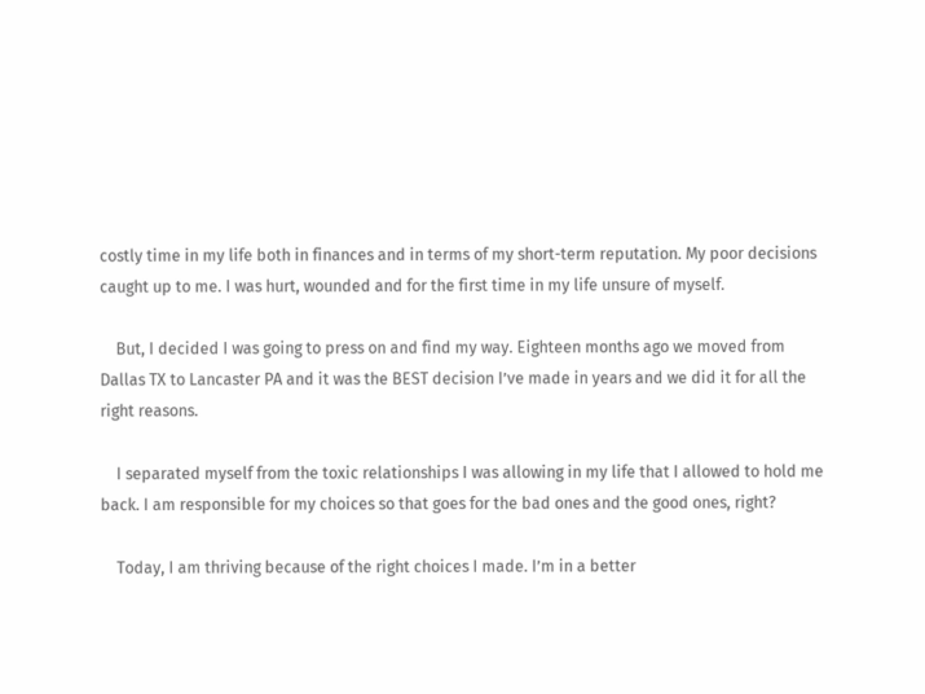costly time in my life both in finances and in terms of my short-term reputation. My poor decisions caught up to me. I was hurt, wounded and for the first time in my life unsure of myself.

    But, I decided I was going to press on and find my way. Eighteen months ago we moved from Dallas TX to Lancaster PA and it was the BEST decision I’ve made in years and we did it for all the right reasons.

    I separated myself from the toxic relationships I was allowing in my life that I allowed to hold me back. I am responsible for my choices so that goes for the bad ones and the good ones, right?

    Today, I am thriving because of the right choices I made. I’m in a better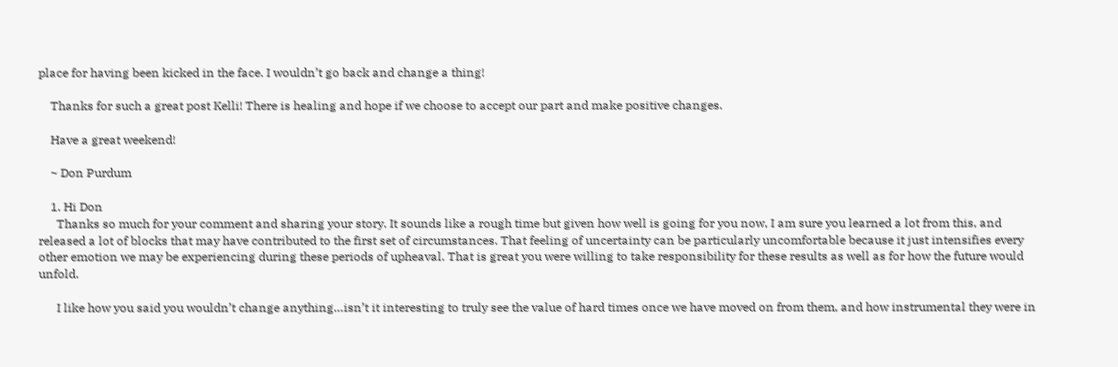place for having been kicked in the face. I wouldn’t go back and change a thing!

    Thanks for such a great post Kelli! There is healing and hope if we choose to accept our part and make positive changes.

    Have a great weekend!

    ~ Don Purdum

    1. Hi Don
      Thanks so much for your comment and sharing your story. It sounds like a rough time but given how well is going for you now, I am sure you learned a lot from this, and released a lot of blocks that may have contributed to the first set of circumstances. That feeling of uncertainty can be particularly uncomfortable because it just intensifies every other emotion we may be experiencing during these periods of upheaval. That is great you were willing to take responsibility for these results as well as for how the future would unfold.

      I like how you said you wouldn’t change anything…isn’t it interesting to truly see the value of hard times once we have moved on from them, and how instrumental they were in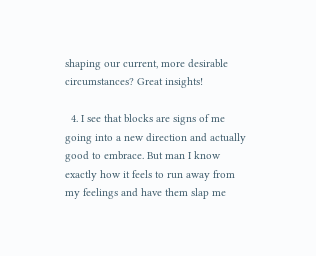shaping our current, more desirable circumstances? Great insights!

  4. I see that blocks are signs of me going into a new direction and actually good to embrace. But man I know exactly how it feels to run away from my feelings and have them slap me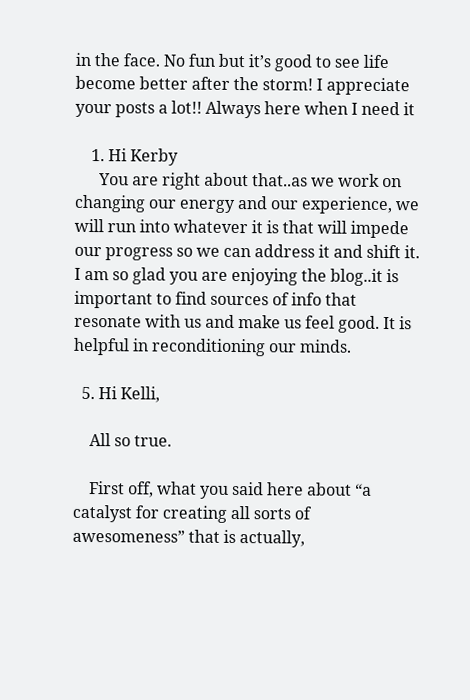in the face. No fun but it’s good to see life become better after the storm! I appreciate your posts a lot!! Always here when I need it

    1. Hi Kerby
      You are right about that..as we work on changing our energy and our experience, we will run into whatever it is that will impede our progress so we can address it and shift it. I am so glad you are enjoying the blog..it is important to find sources of info that resonate with us and make us feel good. It is helpful in reconditioning our minds.

  5. Hi Kelli,

    All so true.

    First off, what you said here about “a catalyst for creating all sorts of awesomeness” that is actually,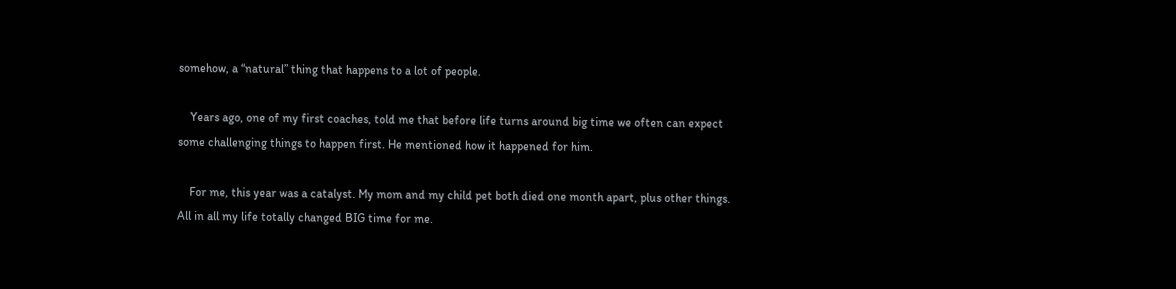somehow, a “natural” thing that happens to a lot of people.

    Years ago, one of my first coaches, told me that before life turns around big time we often can expect some challenging things to happen first. He mentioned how it happened for him.

    For me, this year was a catalyst. My mom and my child pet both died one month apart, plus other things. All in all my life totally changed BIG time for me.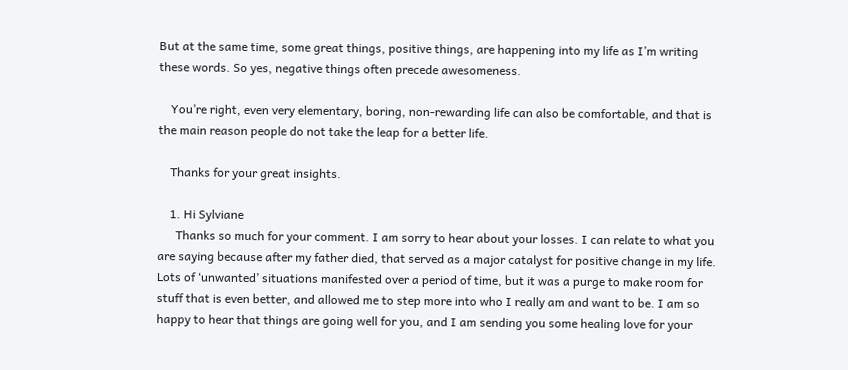But at the same time, some great things, positive things, are happening into my life as I’m writing these words. So yes, negative things often precede awesomeness.

    You’re right, even very elementary, boring, non-rewarding life can also be comfortable, and that is the main reason people do not take the leap for a better life.

    Thanks for your great insights.

    1. Hi Sylviane
      Thanks so much for your comment. I am sorry to hear about your losses. I can relate to what you are saying because after my father died, that served as a major catalyst for positive change in my life. Lots of ‘unwanted’ situations manifested over a period of time, but it was a purge to make room for stuff that is even better, and allowed me to step more into who I really am and want to be. I am so happy to hear that things are going well for you, and I am sending you some healing love for your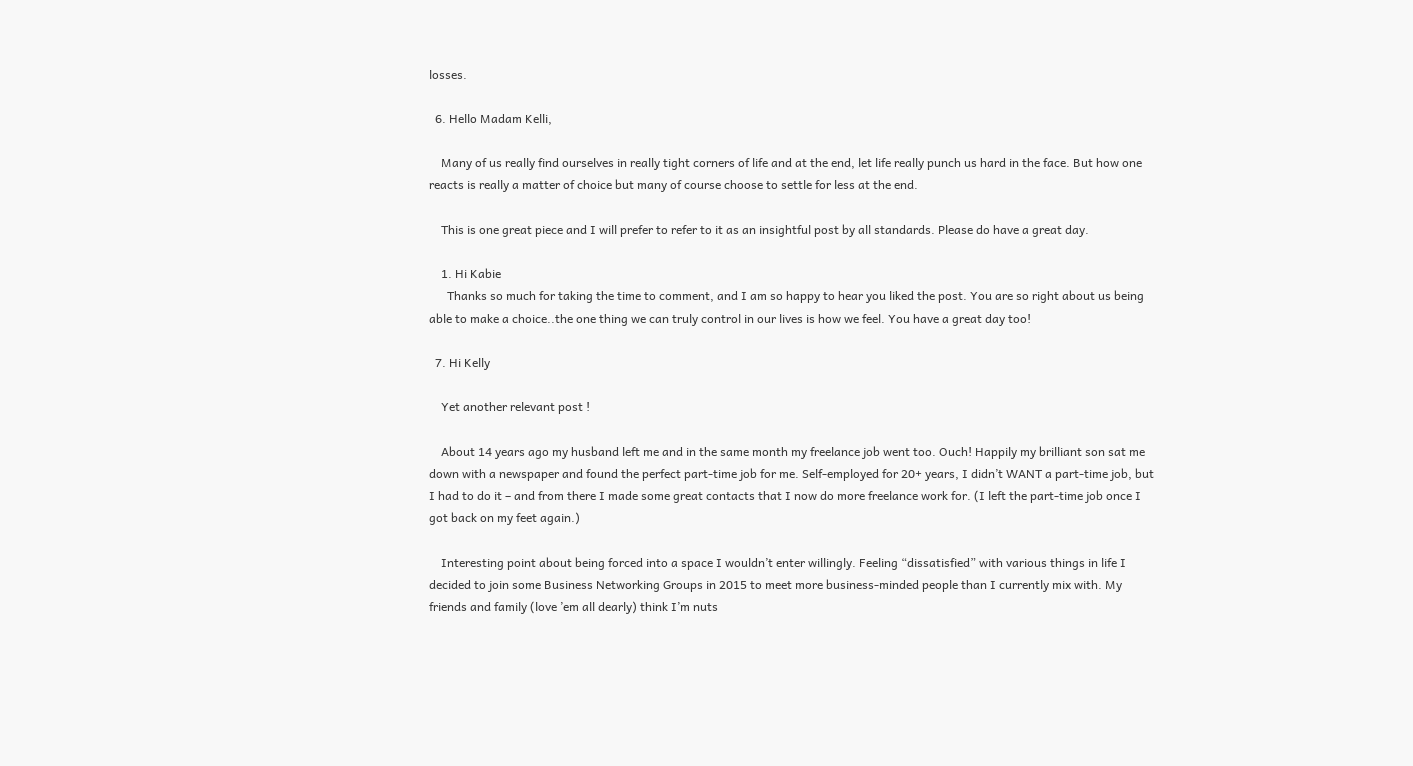losses.

  6. Hello Madam Kelli,

    Many of us really find ourselves in really tight corners of life and at the end, let life really punch us hard in the face. But how one reacts is really a matter of choice but many of course choose to settle for less at the end.

    This is one great piece and I will prefer to refer to it as an insightful post by all standards. Please do have a great day.

    1. Hi Kabie
      Thanks so much for taking the time to comment, and I am so happy to hear you liked the post. You are so right about us being able to make a choice..the one thing we can truly control in our lives is how we feel. You have a great day too!

  7. Hi Kelly

    Yet another relevant post !

    About 14 years ago my husband left me and in the same month my freelance job went too. Ouch! Happily my brilliant son sat me down with a newspaper and found the perfect part-time job for me. Self-employed for 20+ years, I didn’t WANT a part-time job, but I had to do it – and from there I made some great contacts that I now do more freelance work for. (I left the part-time job once I got back on my feet again.)

    Interesting point about being forced into a space I wouldn’t enter willingly. Feeling “dissatisfied” with various things in life I decided to join some Business Networking Groups in 2015 to meet more business-minded people than I currently mix with. My friends and family (love ’em all dearly) think I’m nuts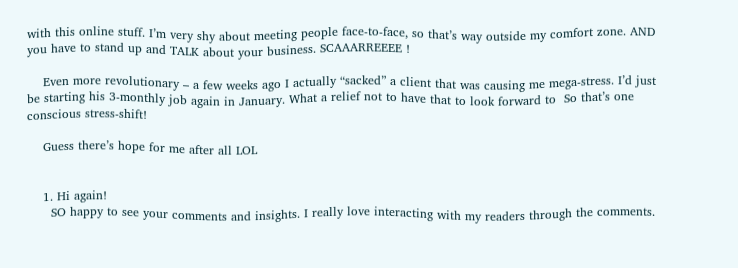with this online stuff. I’m very shy about meeting people face-to-face, so that’s way outside my comfort zone. AND you have to stand up and TALK about your business. SCAAARREEEE !

    Even more revolutionary – a few weeks ago I actually “sacked” a client that was causing me mega-stress. I’d just be starting his 3-monthly job again in January. What a relief not to have that to look forward to  So that’s one conscious stress-shift!

    Guess there’s hope for me after all LOL


    1. Hi again!
      SO happy to see your comments and insights. I really love interacting with my readers through the comments.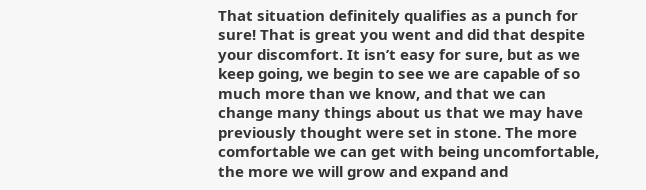That situation definitely qualifies as a punch for sure! That is great you went and did that despite your discomfort. It isn’t easy for sure, but as we keep going, we begin to see we are capable of so much more than we know, and that we can change many things about us that we may have previously thought were set in stone. The more comfortable we can get with being uncomfortable, the more we will grow and expand and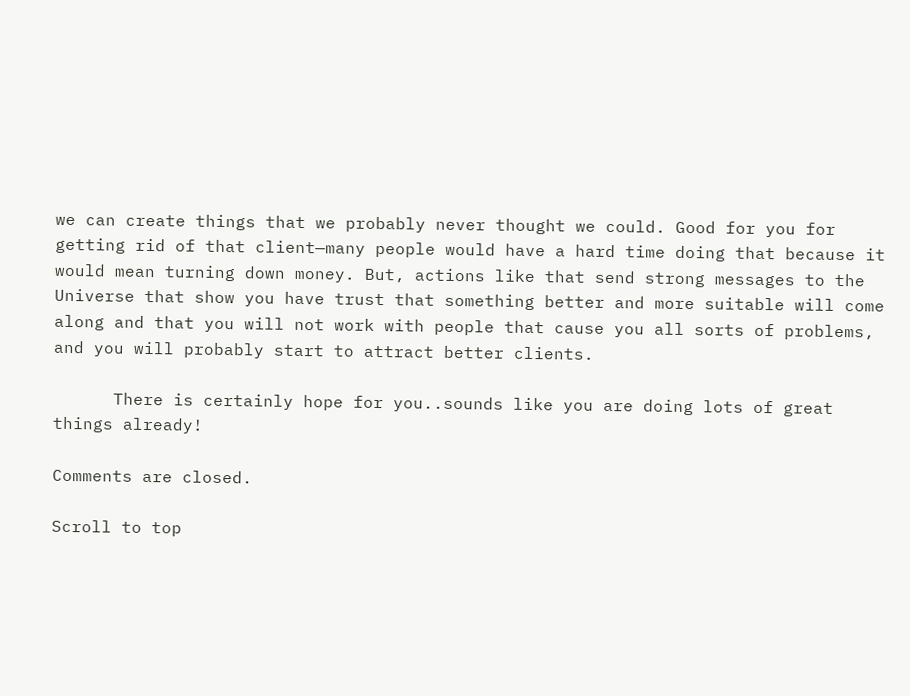we can create things that we probably never thought we could. Good for you for getting rid of that client—many people would have a hard time doing that because it would mean turning down money. But, actions like that send strong messages to the Universe that show you have trust that something better and more suitable will come along and that you will not work with people that cause you all sorts of problems, and you will probably start to attract better clients.

      There is certainly hope for you..sounds like you are doing lots of great things already!

Comments are closed.

Scroll to top